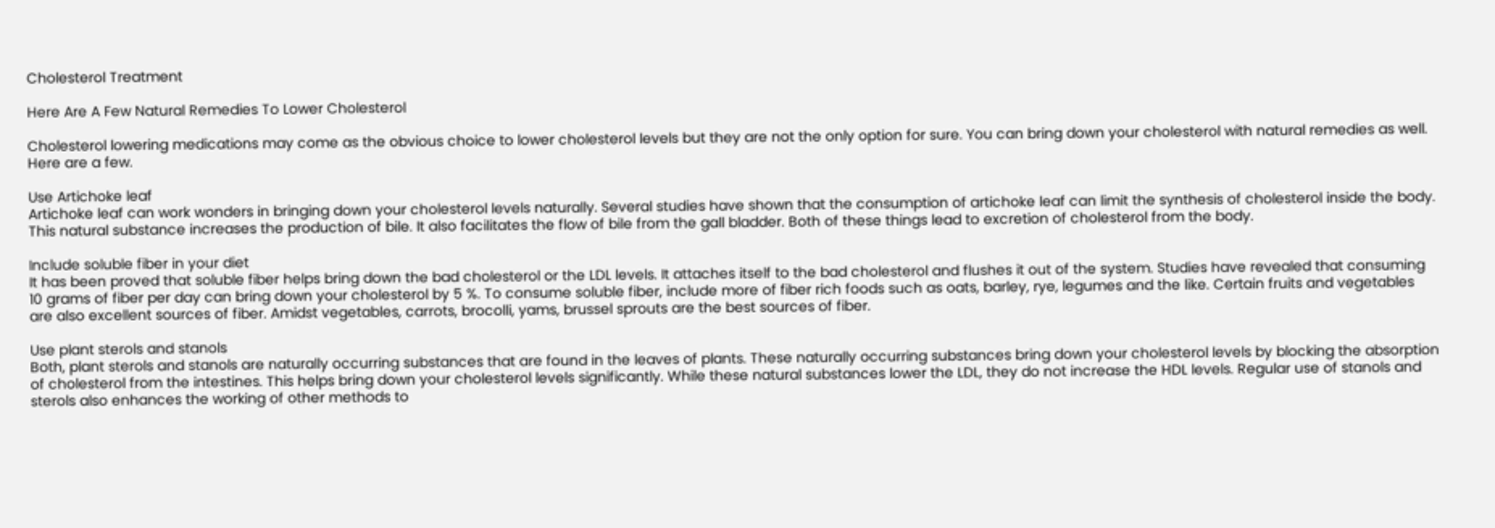Cholesterol Treatment

Here Are A Few Natural Remedies To Lower Cholesterol

Cholesterol lowering medications may come as the obvious choice to lower cholesterol levels but they are not the only option for sure. You can bring down your cholesterol with natural remedies as well. Here are a few.

Use Artichoke leaf
Artichoke leaf can work wonders in bringing down your cholesterol levels naturally. Several studies have shown that the consumption of artichoke leaf can limit the synthesis of cholesterol inside the body. This natural substance increases the production of bile. It also facilitates the flow of bile from the gall bladder. Both of these things lead to excretion of cholesterol from the body.

Include soluble fiber in your diet
It has been proved that soluble fiber helps bring down the bad cholesterol or the LDL levels. It attaches itself to the bad cholesterol and flushes it out of the system. Studies have revealed that consuming 10 grams of fiber per day can bring down your cholesterol by 5 %. To consume soluble fiber, include more of fiber rich foods such as oats, barley, rye, legumes and the like. Certain fruits and vegetables are also excellent sources of fiber. Amidst vegetables, carrots, brocolli, yams, brussel sprouts are the best sources of fiber.

Use plant sterols and stanols
Both, plant sterols and stanols are naturally occurring substances that are found in the leaves of plants. These naturally occurring substances bring down your cholesterol levels by blocking the absorption of cholesterol from the intestines. This helps bring down your cholesterol levels significantly. While these natural substances lower the LDL, they do not increase the HDL levels. Regular use of stanols and sterols also enhances the working of other methods to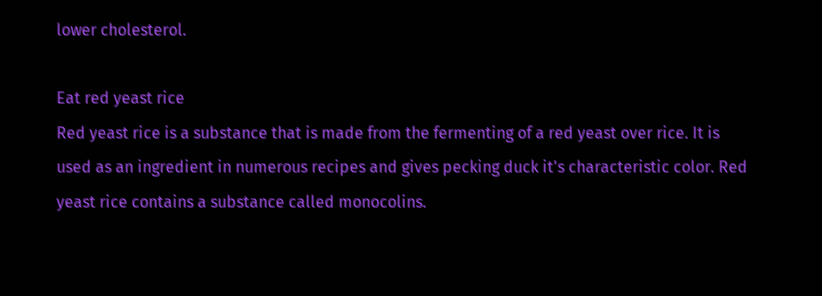lower cholesterol.

Eat red yeast rice
Red yeast rice is a substance that is made from the fermenting of a red yeast over rice. It is used as an ingredient in numerous recipes and gives pecking duck it's characteristic color. Red yeast rice contains a substance called monocolins.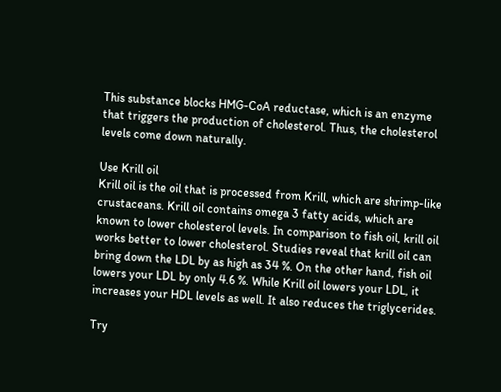This substance blocks HMG-CoA reductase, which is an enzyme that triggers the production of cholesterol. Thus, the cholesterol levels come down naturally.

Use Krill oil
Krill oil is the oil that is processed from Krill, which are shrimp-like crustaceans. Krill oil contains omega 3 fatty acids, which are known to lower cholesterol levels. In comparison to fish oil, krill oil works better to lower cholesterol. Studies reveal that krill oil can bring down the LDL by as high as 34 %. On the other hand, fish oil lowers your LDL by only 4.6 %. While Krill oil lowers your LDL, it increases your HDL levels as well. It also reduces the triglycerides.

Try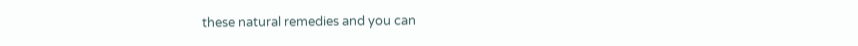these natural remedies and you can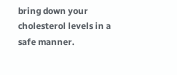bring down your cholesterol levels in a safe manner.